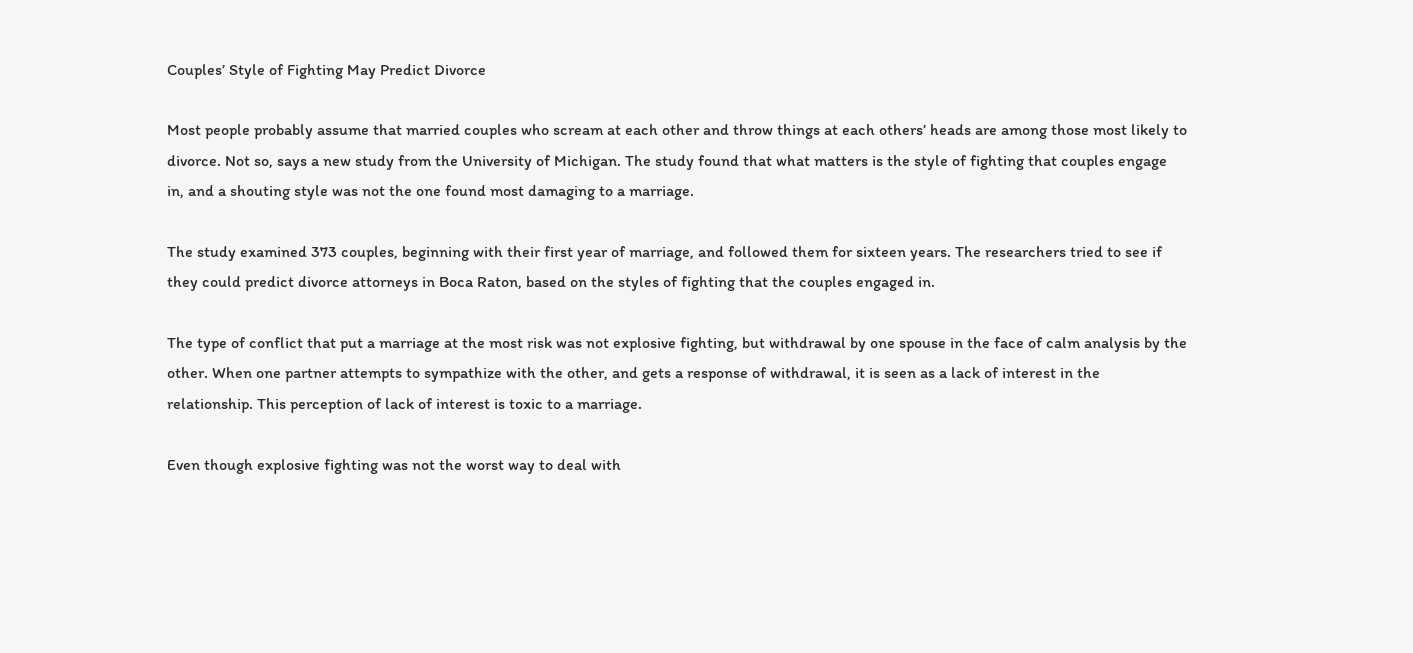Couples’ Style of Fighting May Predict Divorce

Most people probably assume that married couples who scream at each other and throw things at each others’ heads are among those most likely to divorce. Not so, says a new study from the University of Michigan. The study found that what matters is the style of fighting that couples engage in, and a shouting style was not the one found most damaging to a marriage.

The study examined 373 couples, beginning with their first year of marriage, and followed them for sixteen years. The researchers tried to see if they could predict divorce attorneys in Boca Raton, based on the styles of fighting that the couples engaged in.

The type of conflict that put a marriage at the most risk was not explosive fighting, but withdrawal by one spouse in the face of calm analysis by the other. When one partner attempts to sympathize with the other, and gets a response of withdrawal, it is seen as a lack of interest in the relationship. This perception of lack of interest is toxic to a marriage.

Even though explosive fighting was not the worst way to deal with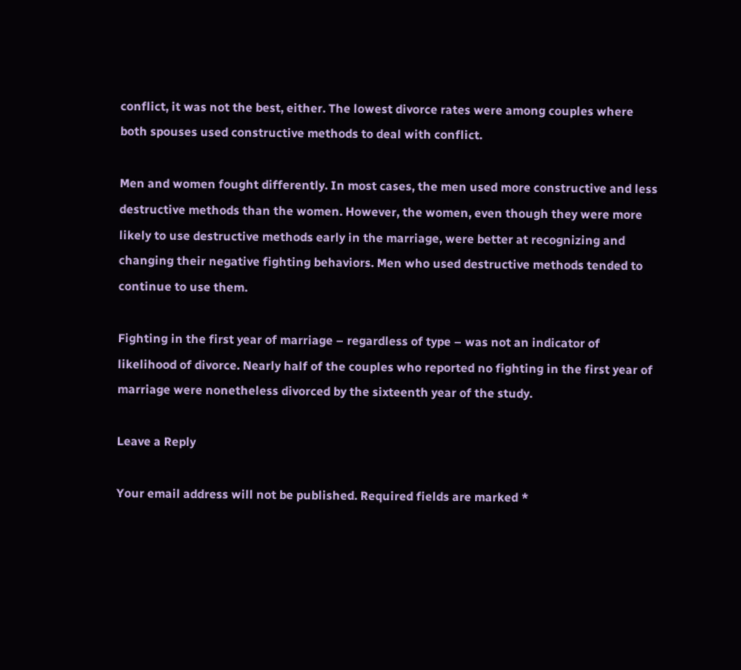conflict, it was not the best, either. The lowest divorce rates were among couples where both spouses used constructive methods to deal with conflict.

Men and women fought differently. In most cases, the men used more constructive and less destructive methods than the women. However, the women, even though they were more likely to use destructive methods early in the marriage, were better at recognizing and changing their negative fighting behaviors. Men who used destructive methods tended to continue to use them.

Fighting in the first year of marriage – regardless of type – was not an indicator of likelihood of divorce. Nearly half of the couples who reported no fighting in the first year of marriage were nonetheless divorced by the sixteenth year of the study.

Leave a Reply

Your email address will not be published. Required fields are marked *